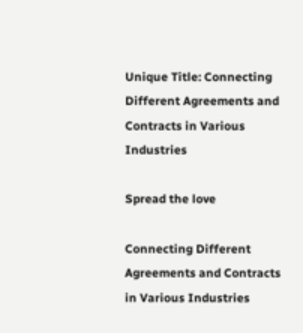Unique Title: Connecting Different Agreements and Contracts in Various Industries

Spread the love

Connecting Different Agreements and Contracts in Various Industries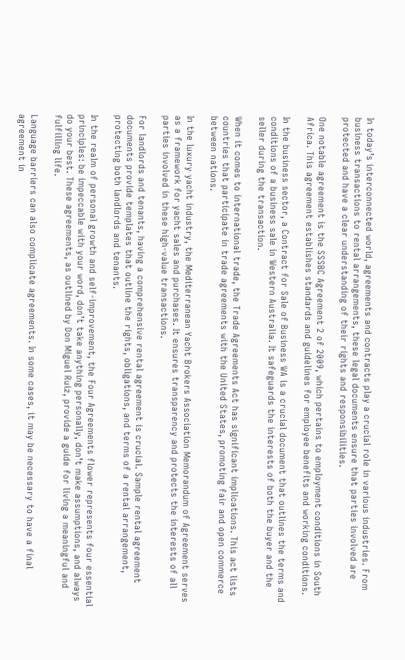In today’s interconnected world, agreements and contracts play a crucial role in various industries. From business transactions to rental arrangements, these legal documents ensure that parties involved are protected and have a clear understanding of their rights and responsibilities.

One notable agreement is the SSSBC Agreement 2 of 2009, which pertains to employment conditions in South Africa. This agreement establishes standards and guidelines for employee benefits and working conditions.

In the business sector, a Contract for Sale of Business WA is a crucial document that outlines the terms and conditions of a business sale in Western Australia. It safeguards the interests of both the buyer and the seller during the transaction.

When it comes to international trade, the Trade Agreements Act has significant implications. This act lists countries that participate in trade agreements with the United States, promoting fair and open commerce between nations.

In the luxury yacht industry, the Mediterranean Yacht Brokers Association Memorandum of Agreement serves as a framework for yacht sales and purchases. It ensures transparency and protects the interests of all parties involved in these high-value transactions.

For landlords and tenants, having a comprehensive rental agreement is crucial. Sample rental agreement documents provide templates that outline the rights, obligations, and terms of a rental arrangement, protecting both landlords and tenants.

In the realm of personal growth and self-improvement, the Four Agreements flower represents four essential principles: be impeccable with your word, don’t take anything personally, don’t make assumptions, and always do your best. These agreements, as outlined by Don Miguel Ruiz, provide a guide for living a meaningful and fulfilling life.

Language barriers can also complicate agreements. In some cases, it may be necessary to have a final agreement in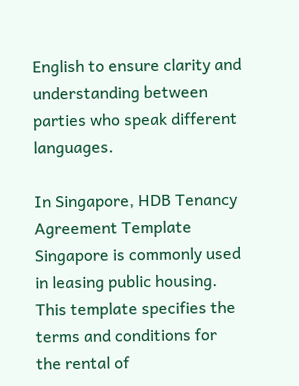English to ensure clarity and understanding between parties who speak different languages.

In Singapore, HDB Tenancy Agreement Template Singapore is commonly used in leasing public housing. This template specifies the terms and conditions for the rental of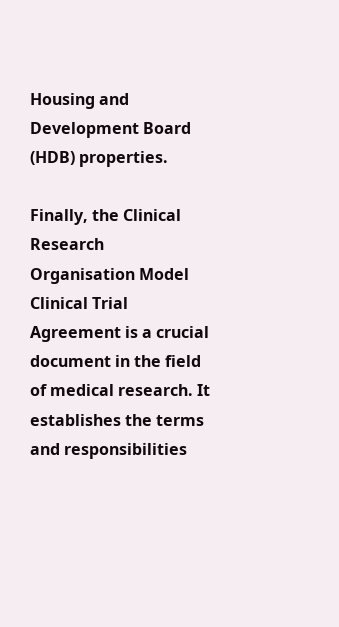Housing and Development Board (HDB) properties.

Finally, the Clinical Research Organisation Model Clinical Trial Agreement is a crucial document in the field of medical research. It establishes the terms and responsibilities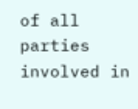of all parties involved in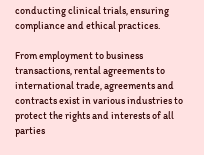conducting clinical trials, ensuring compliance and ethical practices.

From employment to business transactions, rental agreements to international trade, agreements and contracts exist in various industries to protect the rights and interests of all parties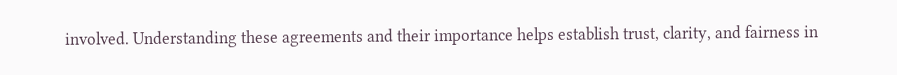involved. Understanding these agreements and their importance helps establish trust, clarity, and fairness in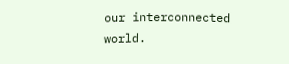our interconnected world.